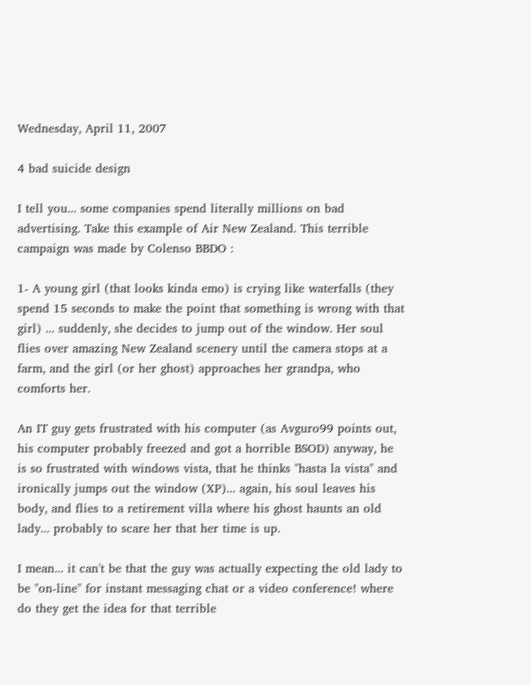Wednesday, April 11, 2007

4 bad suicide design

I tell you... some companies spend literally millions on bad advertising. Take this example of Air New Zealand. This terrible campaign was made by Colenso BBDO :

1- A young girl (that looks kinda emo) is crying like waterfalls (they spend 15 seconds to make the point that something is wrong with that girl) ... suddenly, she decides to jump out of the window. Her soul flies over amazing New Zealand scenery until the camera stops at a farm, and the girl (or her ghost) approaches her grandpa, who comforts her.

An IT guy gets frustrated with his computer (as Avguro99 points out, his computer probably freezed and got a horrible BSOD) anyway, he is so frustrated with windows vista, that he thinks "hasta la vista" and ironically jumps out the window (XP)... again, his soul leaves his body, and flies to a retirement villa where his ghost haunts an old lady... probably to scare her that her time is up.

I mean... it can't be that the guy was actually expecting the old lady to be "on-line" for instant messaging chat or a video conference! where do they get the idea for that terrible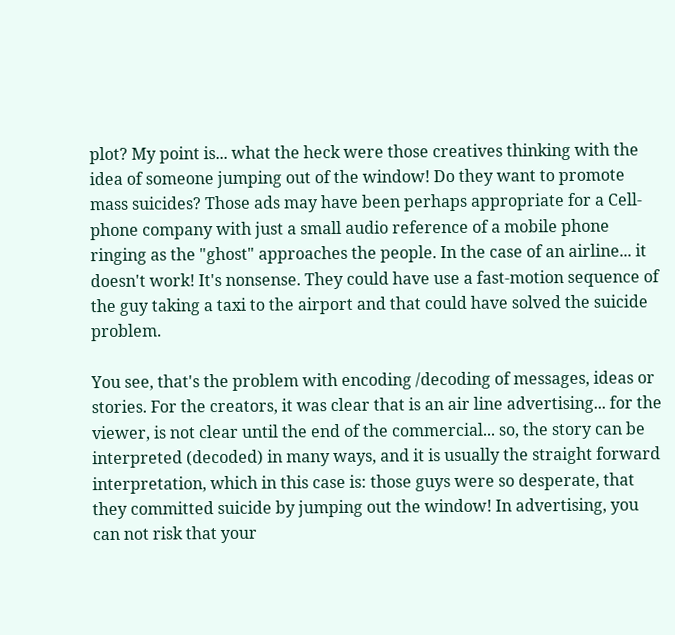plot? My point is... what the heck were those creatives thinking with the idea of someone jumping out of the window! Do they want to promote mass suicides? Those ads may have been perhaps appropriate for a Cell-phone company with just a small audio reference of a mobile phone ringing as the "ghost" approaches the people. In the case of an airline... it doesn't work! It's nonsense. They could have use a fast-motion sequence of the guy taking a taxi to the airport and that could have solved the suicide problem.

You see, that's the problem with encoding /decoding of messages, ideas or stories. For the creators, it was clear that is an air line advertising... for the viewer, is not clear until the end of the commercial... so, the story can be interpreted (decoded) in many ways, and it is usually the straight forward interpretation, which in this case is: those guys were so desperate, that they committed suicide by jumping out the window! In advertising, you can not risk that your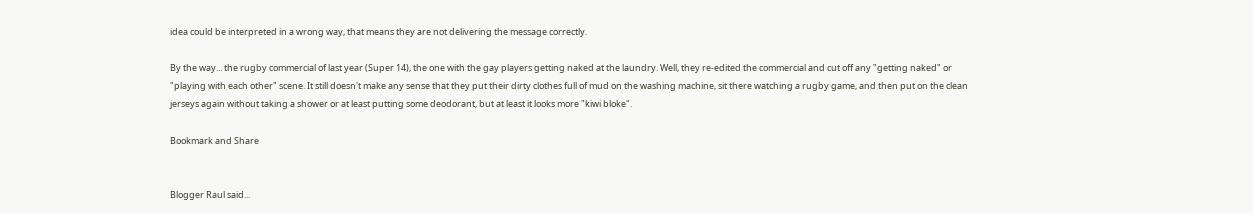idea could be interpreted in a wrong way, that means they are not delivering the message correctly.

By the way... the rugby commercial of last year (Super 14), the one with the gay players getting naked at the laundry. Well, they re-edited the commercial and cut off any "getting naked" or "playing with each other" scene. It still doesn't make any sense that they put their dirty clothes full of mud on the washing machine, sit there watching a rugby game, and then put on the clean jerseys again without taking a shower or at least putting some deodorant, but at least it looks more "kiwi bloke".

Bookmark and Share


Blogger Raul said...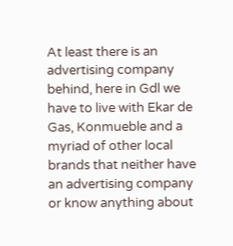At least there is an advertising company behind, here in Gdl we have to live with Ekar de Gas, Konmueble and a myriad of other local brands that neither have an advertising company or know anything about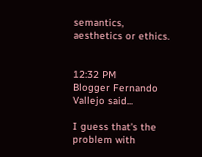semantics, aesthetics or ethics.


12:32 PM
Blogger Fernando Vallejo said...

I guess that's the problem with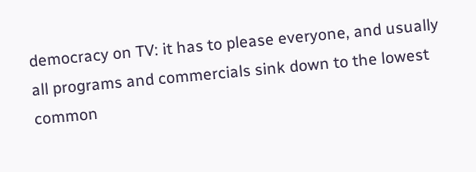democracy on TV: it has to please everyone, and usually all programs and commercials sink down to the lowest common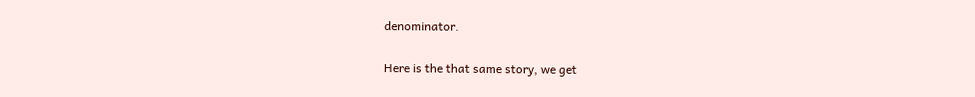denominator.

Here is the that same story, we get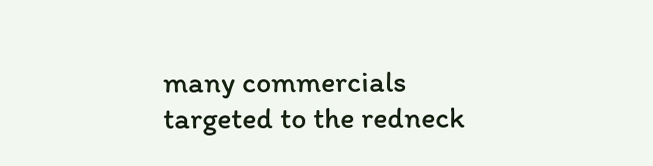many commercials targeted to the redneck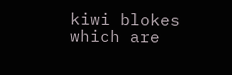kiwi blokes which are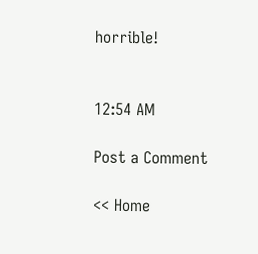horrible!


12:54 AM

Post a Comment

<< Home